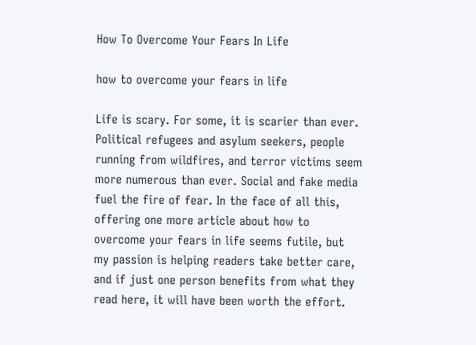How To Overcome Your Fears In Life

how to overcome your fears in life

Life is scary. For some, it is scarier than ever. Political refugees and asylum seekers, people running from wildfires, and terror victims seem more numerous than ever. Social and fake media fuel the fire of fear. In the face of all this, offering one more article about how to overcome your fears in life seems futile, but my passion is helping readers take better care, and if just one person benefits from what they read here, it will have been worth the effort.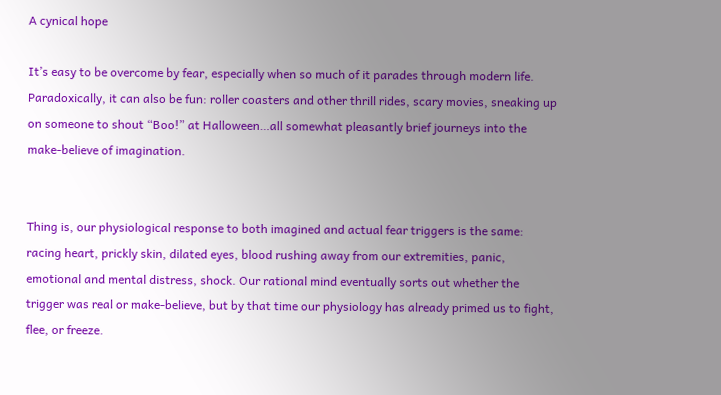A cynical hope

It’s easy to be overcome by fear, especially when so much of it parades through modern life.  Paradoxically, it can also be fun: roller coasters and other thrill rides, scary movies, sneaking up on someone to shout “Boo!” at Halloween…all somewhat pleasantly brief journeys into the make-believe of imagination.


Thing is, our physiological response to both imagined and actual fear triggers is the same: racing heart, prickly skin, dilated eyes, blood rushing away from our extremities, panic, emotional and mental distress, shock. Our rational mind eventually sorts out whether the trigger was real or make-believe, but by that time our physiology has already primed us to fight, flee, or freeze.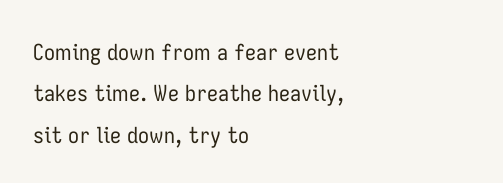Coming down from a fear event takes time. We breathe heavily, sit or lie down, try to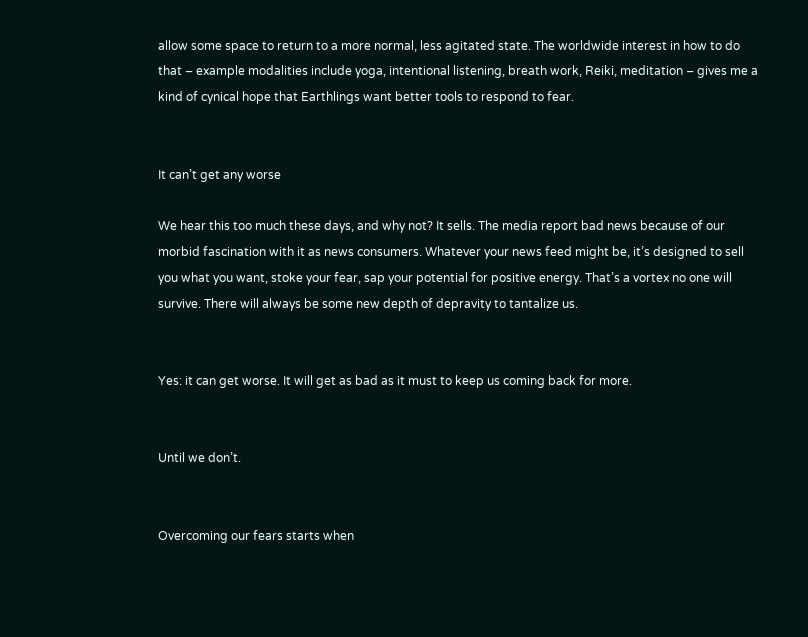allow some space to return to a more normal, less agitated state. The worldwide interest in how to do that – example modalities include yoga, intentional listening, breath work, Reiki, meditation – gives me a kind of cynical hope that Earthlings want better tools to respond to fear.


It can’t get any worse

We hear this too much these days, and why not? It sells. The media report bad news because of our morbid fascination with it as news consumers. Whatever your news feed might be, it’s designed to sell you what you want, stoke your fear, sap your potential for positive energy. That’s a vortex no one will survive. There will always be some new depth of depravity to tantalize us.


Yes: it can get worse. It will get as bad as it must to keep us coming back for more.


Until we don’t.


Overcoming our fears starts when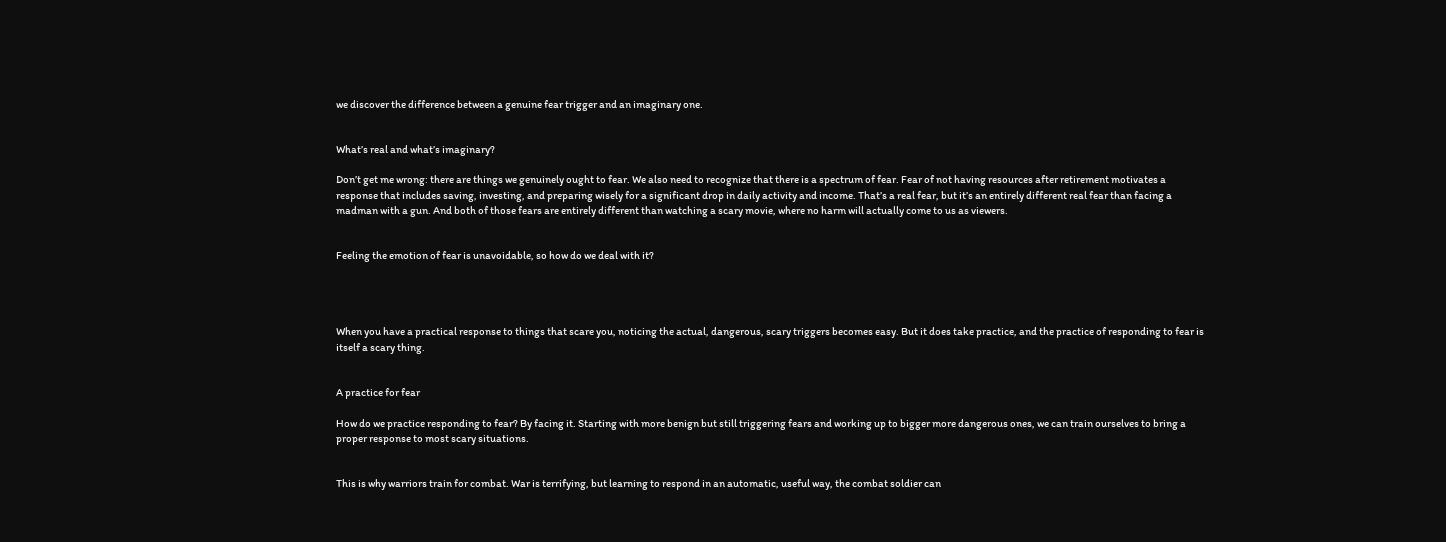we discover the difference between a genuine fear trigger and an imaginary one.


What’s real and what’s imaginary?

Don’t get me wrong: there are things we genuinely ought to fear. We also need to recognize that there is a spectrum of fear. Fear of not having resources after retirement motivates a response that includes saving, investing, and preparing wisely for a significant drop in daily activity and income. That’s a real fear, but it’s an entirely different real fear than facing a madman with a gun. And both of those fears are entirely different than watching a scary movie, where no harm will actually come to us as viewers.


Feeling the emotion of fear is unavoidable, so how do we deal with it?




When you have a practical response to things that scare you, noticing the actual, dangerous, scary triggers becomes easy. But it does take practice, and the practice of responding to fear is itself a scary thing.


A practice for fear

How do we practice responding to fear? By facing it. Starting with more benign but still triggering fears and working up to bigger more dangerous ones, we can train ourselves to bring a proper response to most scary situations.


This is why warriors train for combat. War is terrifying, but learning to respond in an automatic, useful way, the combat soldier can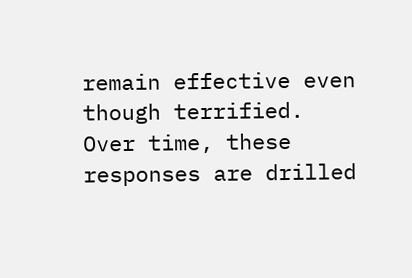remain effective even though terrified. Over time, these responses are drilled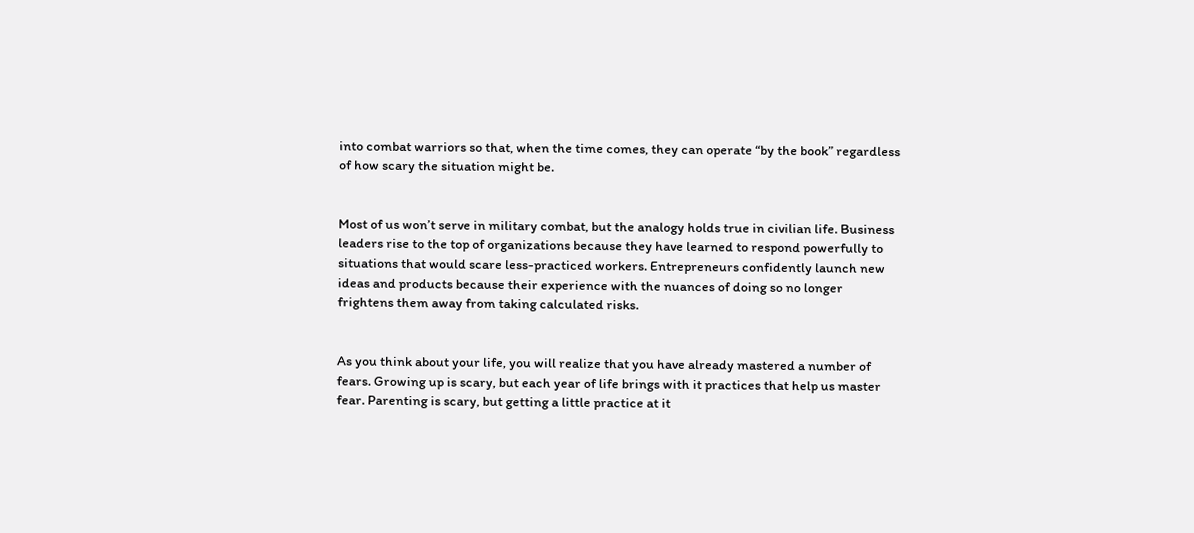into combat warriors so that, when the time comes, they can operate “by the book” regardless of how scary the situation might be.


Most of us won’t serve in military combat, but the analogy holds true in civilian life. Business leaders rise to the top of organizations because they have learned to respond powerfully to situations that would scare less-practiced workers. Entrepreneurs confidently launch new ideas and products because their experience with the nuances of doing so no longer frightens them away from taking calculated risks.


As you think about your life, you will realize that you have already mastered a number of fears. Growing up is scary, but each year of life brings with it practices that help us master fear. Parenting is scary, but getting a little practice at it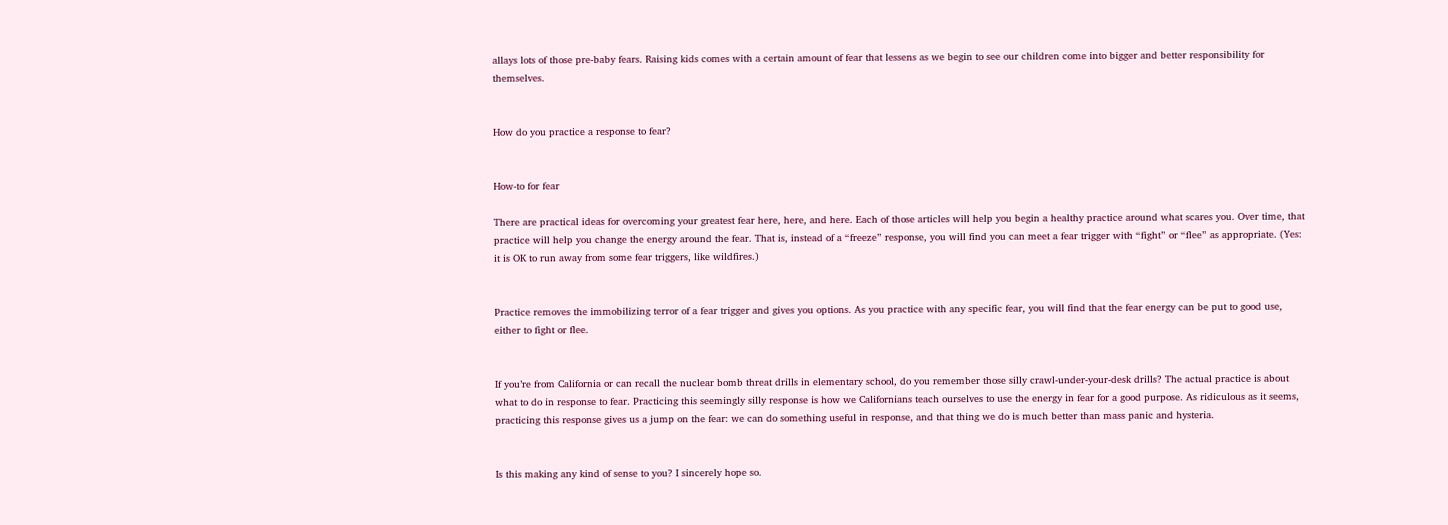allays lots of those pre-baby fears. Raising kids comes with a certain amount of fear that lessens as we begin to see our children come into bigger and better responsibility for themselves.


How do you practice a response to fear?


How-to for fear

There are practical ideas for overcoming your greatest fear here, here, and here. Each of those articles will help you begin a healthy practice around what scares you. Over time, that practice will help you change the energy around the fear. That is, instead of a “freeze” response, you will find you can meet a fear trigger with “fight” or “flee” as appropriate. (Yes: it is OK to run away from some fear triggers, like wildfires.)


Practice removes the immobilizing terror of a fear trigger and gives you options. As you practice with any specific fear, you will find that the fear energy can be put to good use, either to fight or flee.


If you’re from California or can recall the nuclear bomb threat drills in elementary school, do you remember those silly crawl-under-your-desk drills? The actual practice is about what to do in response to fear. Practicing this seemingly silly response is how we Californians teach ourselves to use the energy in fear for a good purpose. As ridiculous as it seems, practicing this response gives us a jump on the fear: we can do something useful in response, and that thing we do is much better than mass panic and hysteria.


Is this making any kind of sense to you? I sincerely hope so.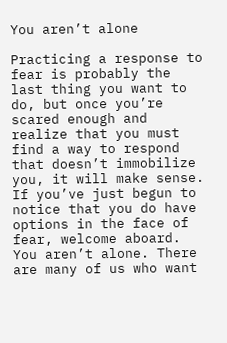You aren’t alone

Practicing a response to fear is probably the last thing you want to do, but once you’re scared enough and realize that you must find a way to respond that doesn’t immobilize you, it will make sense. If you’ve just begun to notice that you do have options in the face of fear, welcome aboard. You aren’t alone. There are many of us who want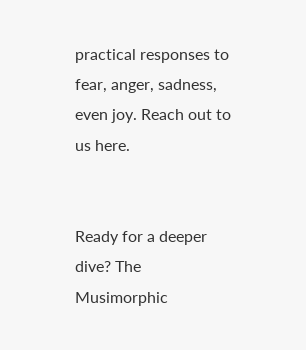practical responses to fear, anger, sadness, even joy. Reach out to us here.


Ready for a deeper dive? The Musimorphic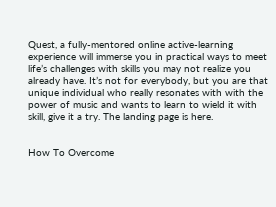Quest, a fully-mentored online active-learning experience will immerse you in practical ways to meet life’s challenges with skills you may not realize you already have. It’s not for everybody, but you are that unique individual who really resonates with with the power of music and wants to learn to wield it with skill, give it a try. The landing page is here.


How To Overcome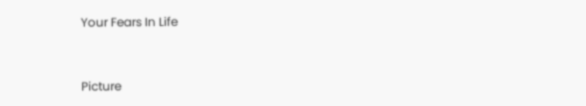Your Fears In Life


Picture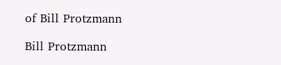of Bill Protzmann

Bill Protzmann